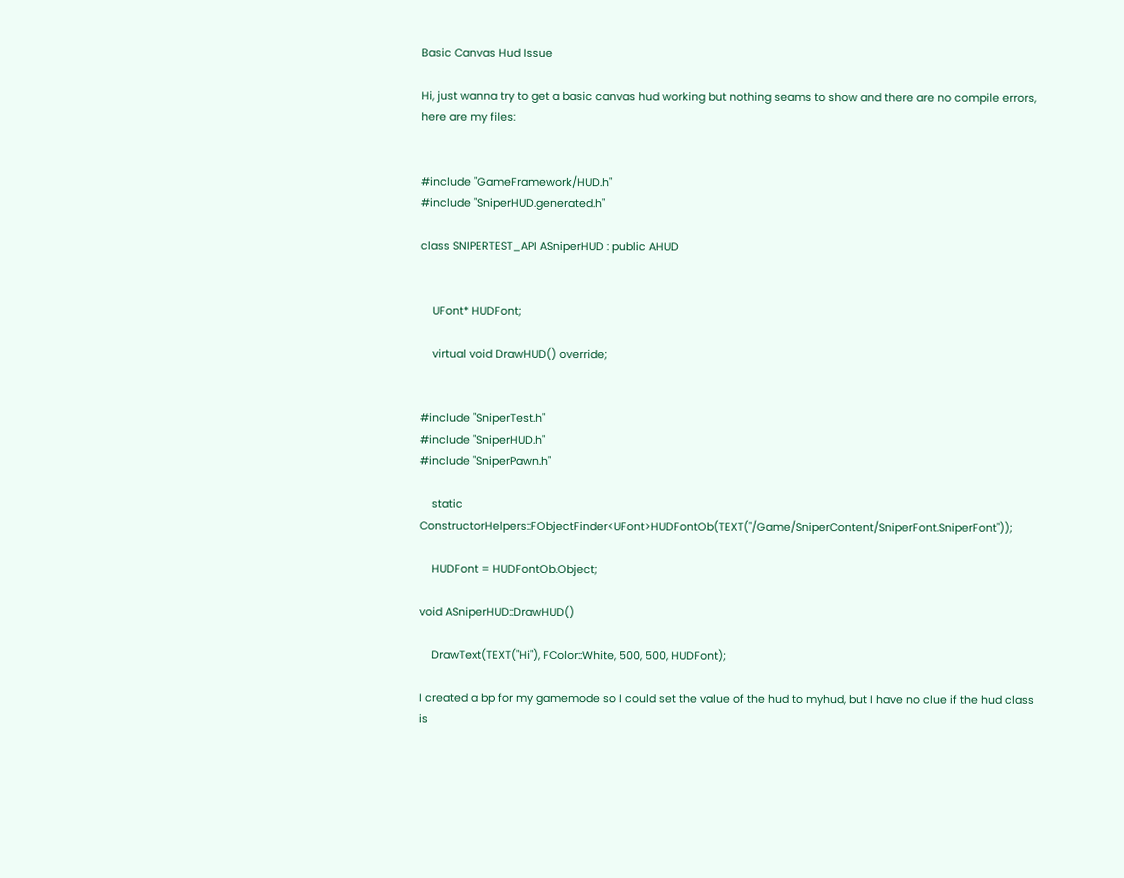Basic Canvas Hud Issue

Hi, just wanna try to get a basic canvas hud working but nothing seams to show and there are no compile errors, here are my files:


#include "GameFramework/HUD.h"
#include "SniperHUD.generated.h"

class SNIPERTEST_API ASniperHUD : public AHUD


    UFont* HUDFont;

    virtual void DrawHUD() override;


#include "SniperTest.h"
#include "SniperHUD.h"
#include "SniperPawn.h"

    static ConstructorHelpers::FObjectFinder<UFont>HUDFontOb(TEXT("/Game/SniperContent/SniperFont.SniperFont"));

    HUDFont = HUDFontOb.Object;

void ASniperHUD::DrawHUD()

    DrawText(TEXT("Hi"), FColor::White, 500, 500, HUDFont);

I created a bp for my gamemode so I could set the value of the hud to myhud, but I have no clue if the hud class is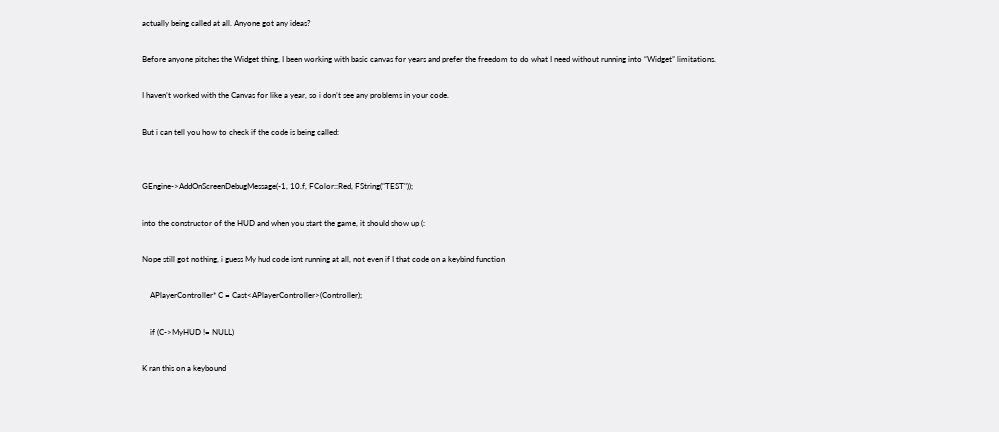actually being called at all. Anyone got any ideas?

Before anyone pitches the Widget thing, I been working with basic canvas for years and prefer the freedom to do what I need without running into “Widget” limitations.

I haven’t worked with the Canvas for like a year, so i don’t see any problems in your code.

But i can tell you how to check if the code is being called:


GEngine->AddOnScreenDebugMessage(-1, 10.f, FColor::Red, FString("TEST"));

into the constructor of the HUD and when you start the game, it should show up (:

Nope still got nothing, i guess My hud code isnt running at all, not even if I that code on a keybind function

    APlayerController* C = Cast<APlayerController>(Controller);

    if (C->MyHUD != NULL)

K ran this on a keybound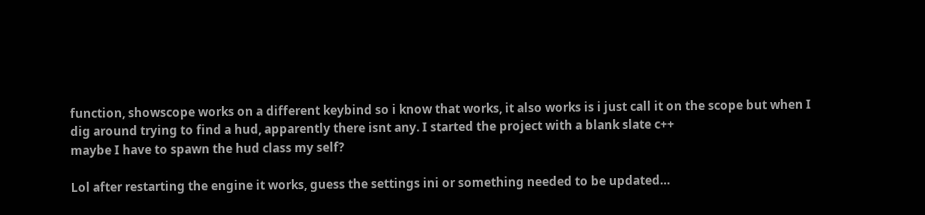function, showscope works on a different keybind so i know that works, it also works is i just call it on the scope but when I dig around trying to find a hud, apparently there isnt any. I started the project with a blank slate c++
maybe I have to spawn the hud class my self?

Lol after restarting the engine it works, guess the settings ini or something needed to be updated…